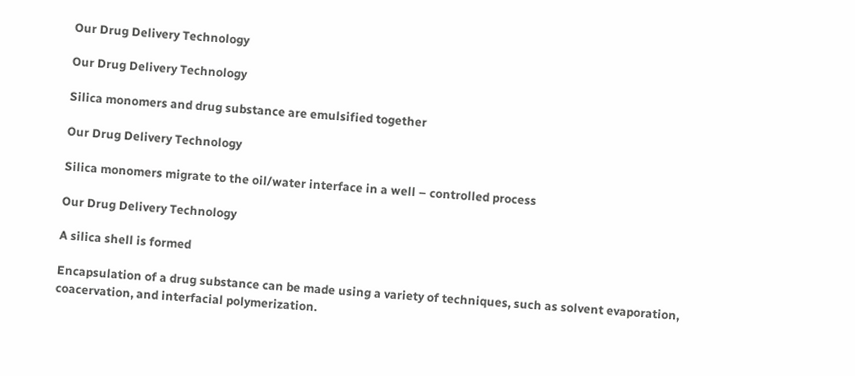Our Drug Delivery Technology

Our Drug Delivery Technology

Silica monomers and drug substance are emulsified together

Our Drug Delivery Technology

Silica monomers migrate to the oil/water interface in a well – controlled process

Our Drug Delivery Technology

A silica shell is formed

Encapsulation of a drug substance can be made using a variety of techniques, such as solvent evaporation, coacervation, and interfacial polymerization.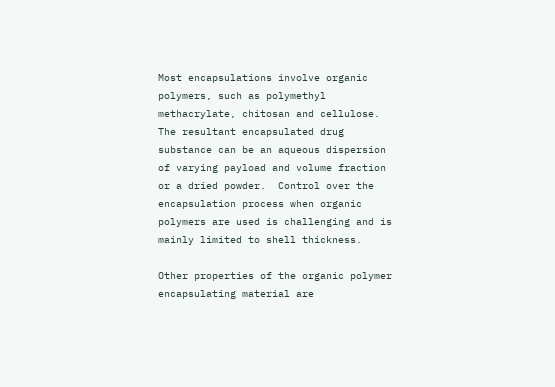Most encapsulations involve organic polymers, such as polymethyl methacrylate, chitosan and cellulose.
The resultant encapsulated drug substance can be an aqueous dispersion of varying payload and volume fraction or a dried powder.  Control over the encapsulation process when organic polymers are used is challenging and is mainly limited to shell thickness.

Other properties of the organic polymer encapsulating material are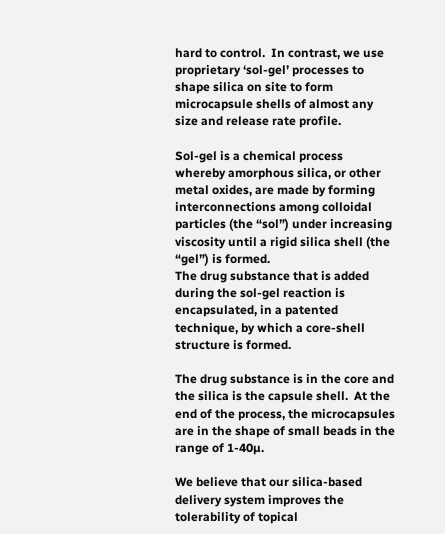hard to control.  In contrast, we use proprietary ‘sol-gel’ processes to shape silica on site to form microcapsule shells of almost any size and release rate profile.

Sol-gel is a chemical process whereby amorphous silica, or other metal oxides, are made by forming interconnections among colloidal particles (the “sol”) under increasing viscosity until a rigid silica shell (the “gel”) is formed.
The drug substance that is added during the sol-gel reaction is encapsulated, in a patented technique, by which a core-shell structure is formed.

The drug substance is in the core and the silica is the capsule shell.  At the end of the process, the microcapsules are in the shape of small beads in the range of 1-40µ.

We believe that our silica-based delivery system improves the tolerability of topical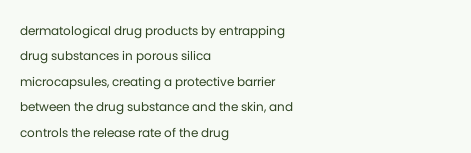dermatological drug products by entrapping drug substances in porous silica microcapsules, creating a protective barrier between the drug substance and the skin, and controls the release rate of the drug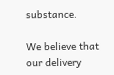substance.

We believe that our delivery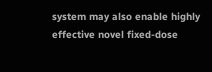system may also enable highly effective novel fixed-dose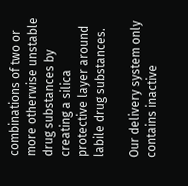combinations of two or more otherwise unstable drug substances by creating a silica protective layer around labile drug substances.

Our delivery system only contains inactive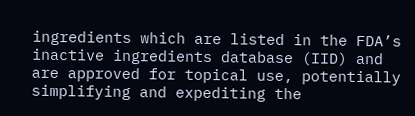ingredients which are listed in the FDA’s inactive ingredients database (IID) and are approved for topical use, potentially simplifying and expediting the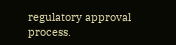regulatory approval process.